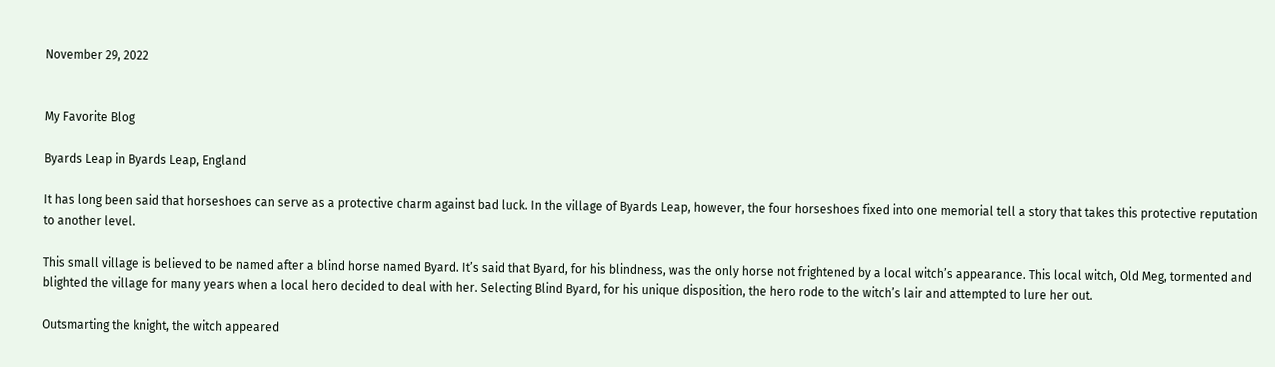November 29, 2022


My Favorite Blog

Byards Leap in Byards Leap, England

It has long been said that horseshoes can serve as a protective charm against bad luck. In the village of Byards Leap, however, the four horseshoes fixed into one memorial tell a story that takes this protective reputation to another level.

This small village is believed to be named after a blind horse named Byard. It’s said that Byard, for his blindness, was the only horse not frightened by a local witch’s appearance. This local witch, Old Meg, tormented and blighted the village for many years when a local hero decided to deal with her. Selecting Blind Byard, for his unique disposition, the hero rode to the witch’s lair and attempted to lure her out.

Outsmarting the knight, the witch appeared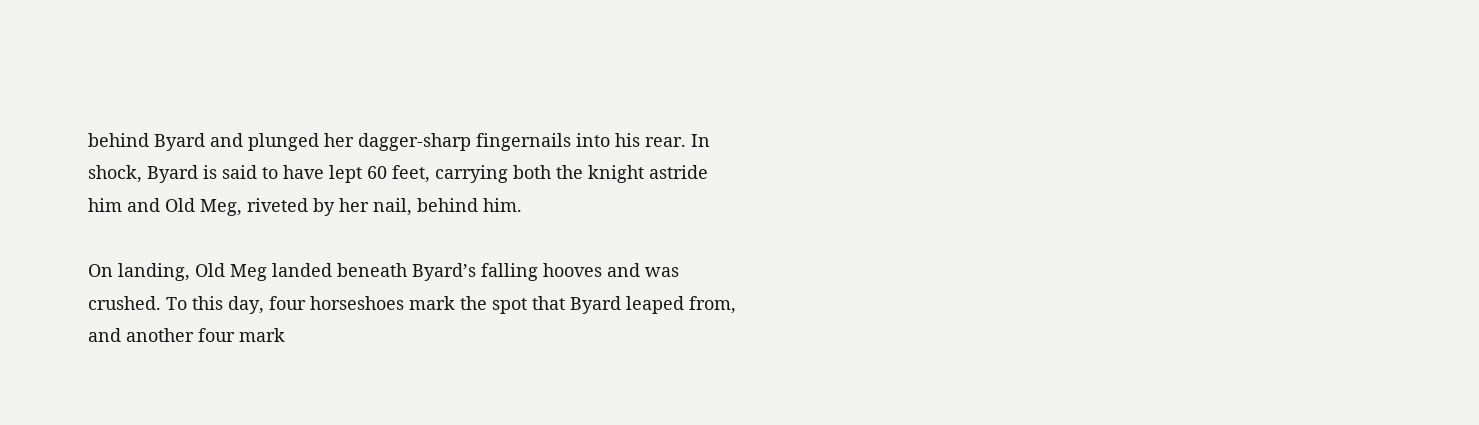behind Byard and plunged her dagger-sharp fingernails into his rear. In shock, Byard is said to have lept 60 feet, carrying both the knight astride him and Old Meg, riveted by her nail, behind him.

On landing, Old Meg landed beneath Byard’s falling hooves and was crushed. To this day, four horseshoes mark the spot that Byard leaped from, and another four mark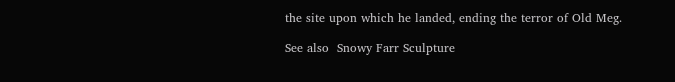the site upon which he landed, ending the terror of Old Meg.

See also  Snowy Farr Sculpture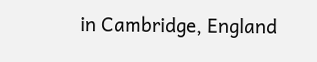in Cambridge, England